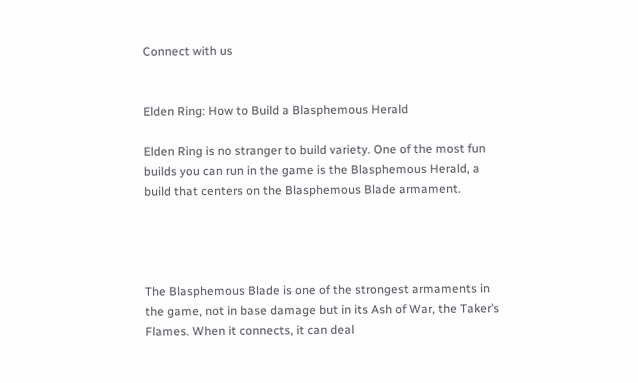Connect with us


Elden Ring: How to Build a Blasphemous Herald

Elden Ring is no stranger to build variety. One of the most fun builds you can run in the game is the Blasphemous Herald, a build that centers on the Blasphemous Blade armament.




The Blasphemous Blade is one of the strongest armaments in the game, not in base damage but in its Ash of War, the Taker’s Flames. When it connects, it can deal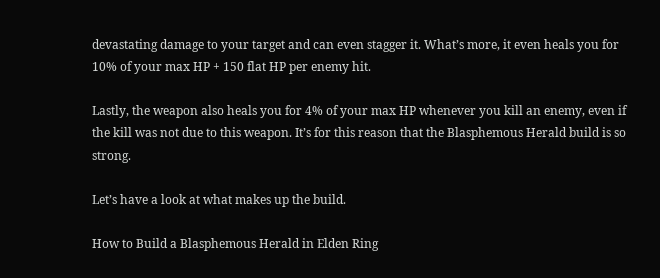devastating damage to your target and can even stagger it. What’s more, it even heals you for 10% of your max HP + 150 flat HP per enemy hit.

Lastly, the weapon also heals you for 4% of your max HP whenever you kill an enemy, even if the kill was not due to this weapon. It’s for this reason that the Blasphemous Herald build is so strong.

Let’s have a look at what makes up the build.

How to Build a Blasphemous Herald in Elden Ring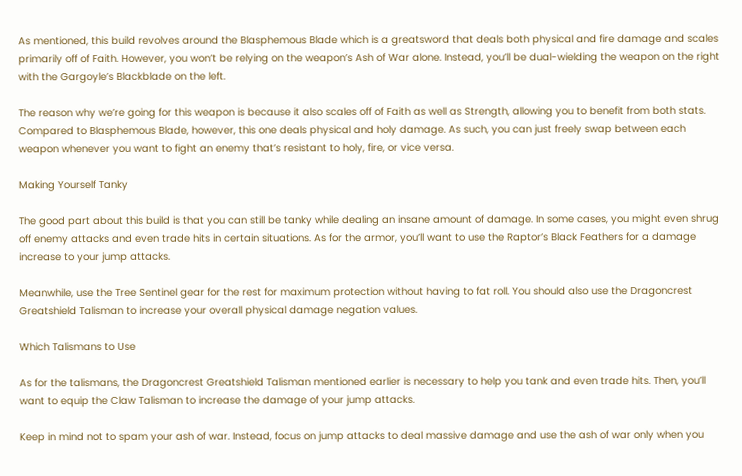As mentioned, this build revolves around the Blasphemous Blade which is a greatsword that deals both physical and fire damage and scales primarily off of Faith. However, you won’t be relying on the weapon’s Ash of War alone. Instead, you’ll be dual-wielding the weapon on the right with the Gargoyle’s Blackblade on the left.

The reason why we’re going for this weapon is because it also scales off of Faith as well as Strength, allowing you to benefit from both stats. Compared to Blasphemous Blade, however, this one deals physical and holy damage. As such, you can just freely swap between each weapon whenever you want to fight an enemy that’s resistant to holy, fire, or vice versa.

Making Yourself Tanky

The good part about this build is that you can still be tanky while dealing an insane amount of damage. In some cases, you might even shrug off enemy attacks and even trade hits in certain situations. As for the armor, you’ll want to use the Raptor’s Black Feathers for a damage increase to your jump attacks.

Meanwhile, use the Tree Sentinel gear for the rest for maximum protection without having to fat roll. You should also use the Dragoncrest Greatshield Talisman to increase your overall physical damage negation values.

Which Talismans to Use

As for the talismans, the Dragoncrest Greatshield Talisman mentioned earlier is necessary to help you tank and even trade hits. Then, you’ll want to equip the Claw Talisman to increase the damage of your jump attacks.

Keep in mind not to spam your ash of war. Instead, focus on jump attacks to deal massive damage and use the ash of war only when you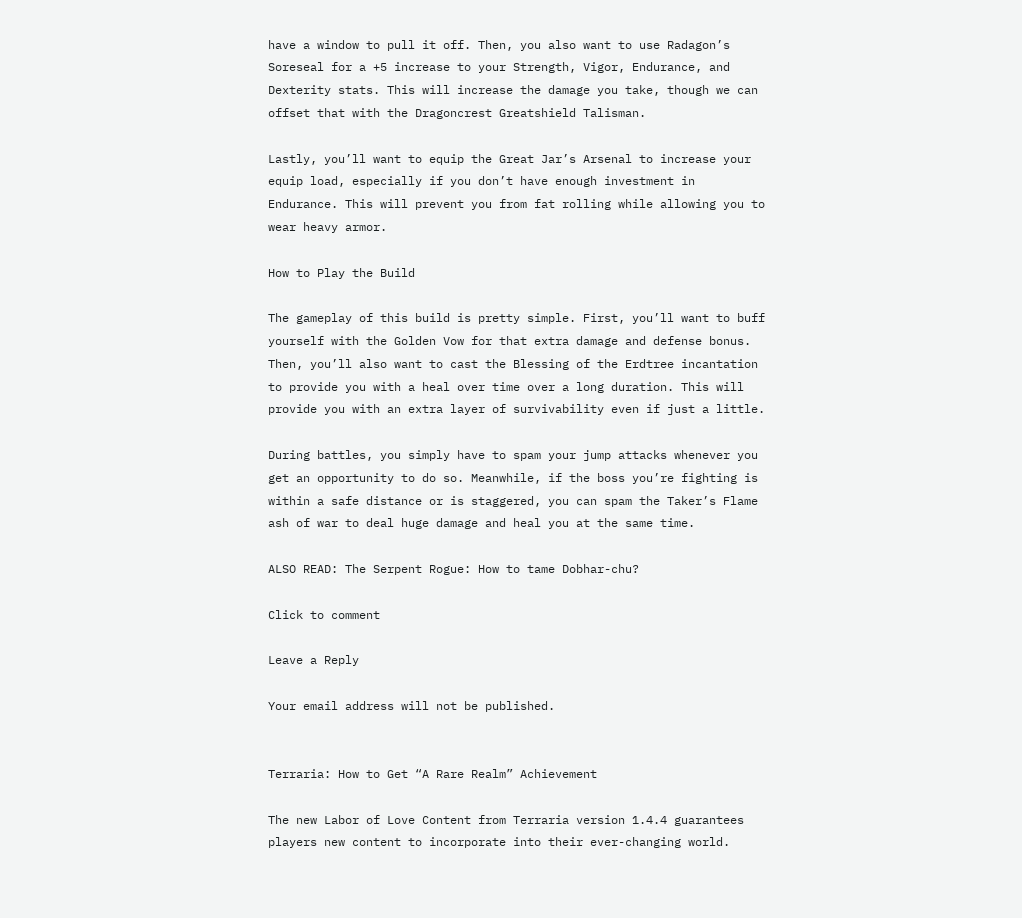have a window to pull it off. Then, you also want to use Radagon’s Soreseal for a +5 increase to your Strength, Vigor, Endurance, and Dexterity stats. This will increase the damage you take, though we can offset that with the Dragoncrest Greatshield Talisman.

Lastly, you’ll want to equip the Great Jar’s Arsenal to increase your equip load, especially if you don’t have enough investment in Endurance. This will prevent you from fat rolling while allowing you to wear heavy armor.

How to Play the Build

The gameplay of this build is pretty simple. First, you’ll want to buff yourself with the Golden Vow for that extra damage and defense bonus. Then, you’ll also want to cast the Blessing of the Erdtree incantation to provide you with a heal over time over a long duration. This will provide you with an extra layer of survivability even if just a little.

During battles, you simply have to spam your jump attacks whenever you get an opportunity to do so. Meanwhile, if the boss you’re fighting is within a safe distance or is staggered, you can spam the Taker’s Flame ash of war to deal huge damage and heal you at the same time.

ALSO READ: The Serpent Rogue: How to tame Dobhar-chu?

Click to comment

Leave a Reply

Your email address will not be published.


Terraria: How to Get “A Rare Realm” Achievement

The new Labor of Love Content from Terraria version 1.4.4 guarantees players new content to incorporate into their ever-changing world.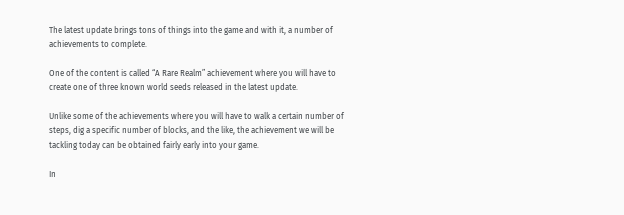The latest update brings tons of things into the game and with it, a number of achievements to complete.

One of the content is called “A Rare Realm” achievement where you will have to create one of three known world seeds released in the latest update.

Unlike some of the achievements where you will have to walk a certain number of steps, dig a specific number of blocks, and the like, the achievement we will be tackling today can be obtained fairly early into your game.

In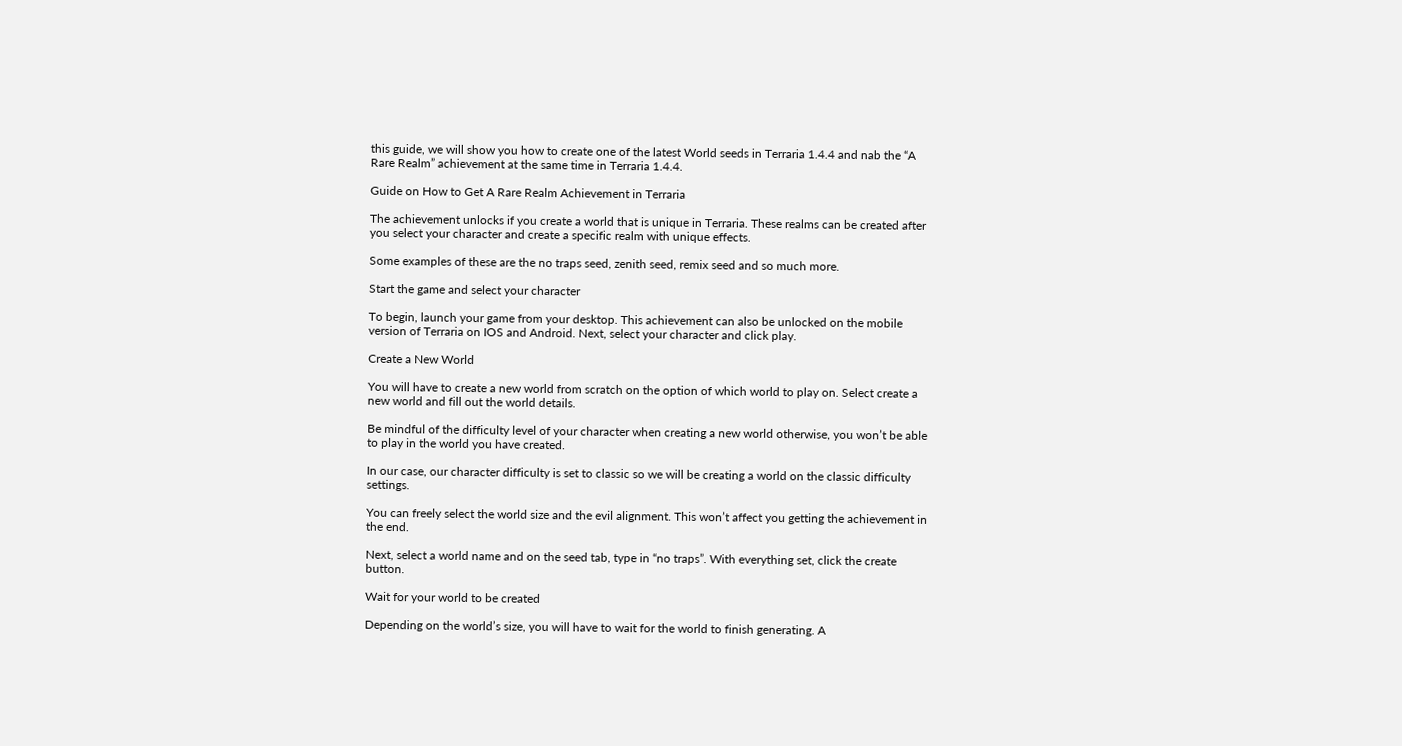this guide, we will show you how to create one of the latest World seeds in Terraria 1.4.4 and nab the “A Rare Realm” achievement at the same time in Terraria 1.4.4.

Guide on How to Get A Rare Realm Achievement in Terraria

The achievement unlocks if you create a world that is unique in Terraria. These realms can be created after you select your character and create a specific realm with unique effects.

Some examples of these are the no traps seed, zenith seed, remix seed and so much more.

Start the game and select your character

To begin, launch your game from your desktop. This achievement can also be unlocked on the mobile version of Terraria on IOS and Android. Next, select your character and click play.

Create a New World

You will have to create a new world from scratch on the option of which world to play on. Select create a new world and fill out the world details.

Be mindful of the difficulty level of your character when creating a new world otherwise, you won’t be able to play in the world you have created.

In our case, our character difficulty is set to classic so we will be creating a world on the classic difficulty settings.

You can freely select the world size and the evil alignment. This won’t affect you getting the achievement in the end.

Next, select a world name and on the seed tab, type in “no traps”. With everything set, click the create button.

Wait for your world to be created

Depending on the world’s size, you will have to wait for the world to finish generating. A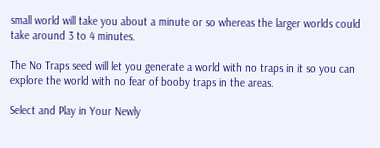small world will take you about a minute or so whereas the larger worlds could take around 3 to 4 minutes.

The No Traps seed will let you generate a world with no traps in it so you can explore the world with no fear of booby traps in the areas.

Select and Play in Your Newly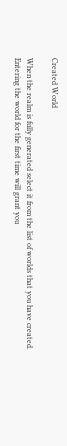Created World

When the realm is fully generated select it from the list of worlds that you have created. Entering the world for the first time will grant you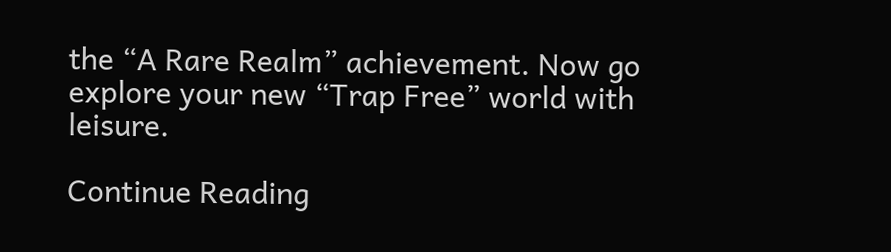the “A Rare Realm” achievement. Now go explore your new “Trap Free” world with leisure.

Continue Reading